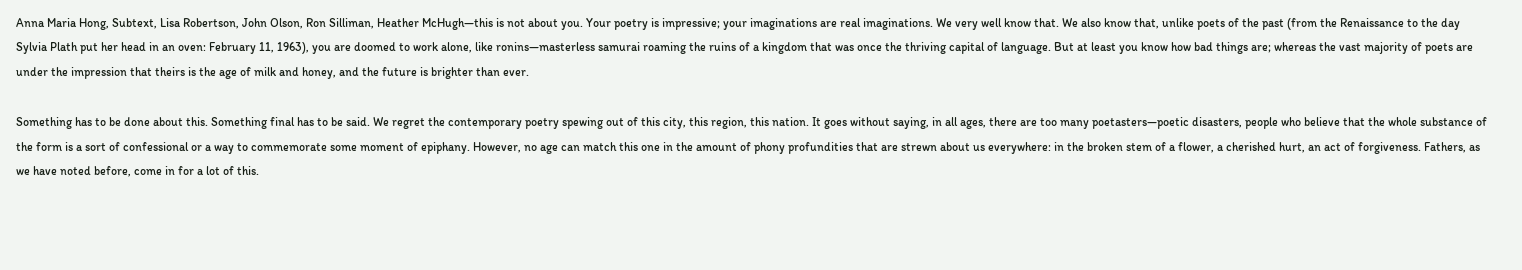Anna Maria Hong, Subtext, Lisa Robertson, John Olson, Ron Silliman, Heather McHugh—this is not about you. Your poetry is impressive; your imaginations are real imaginations. We very well know that. We also know that, unlike poets of the past (from the Renaissance to the day Sylvia Plath put her head in an oven: February 11, 1963), you are doomed to work alone, like ronins—masterless samurai roaming the ruins of a kingdom that was once the thriving capital of language. But at least you know how bad things are; whereas the vast majority of poets are under the impression that theirs is the age of milk and honey, and the future is brighter than ever.

Something has to be done about this. Something final has to be said. We regret the contemporary poetry spewing out of this city, this region, this nation. It goes without saying, in all ages, there are too many poetasters—poetic disasters, people who believe that the whole substance of the form is a sort of confessional or a way to commemorate some moment of epiphany. However, no age can match this one in the amount of phony profundities that are strewn about us everywhere: in the broken stem of a flower, a cherished hurt, an act of forgiveness. Fathers, as we have noted before, come in for a lot of this.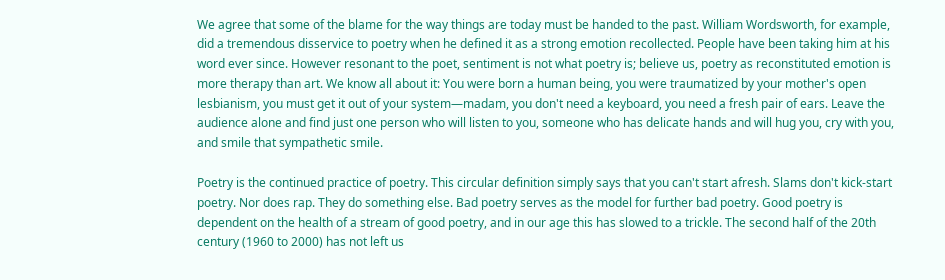We agree that some of the blame for the way things are today must be handed to the past. William Wordsworth, for example, did a tremendous disservice to poetry when he defined it as a strong emotion recollected. People have been taking him at his word ever since. However resonant to the poet, sentiment is not what poetry is; believe us, poetry as reconstituted emotion is more therapy than art. We know all about it: You were born a human being, you were traumatized by your mother's open lesbianism, you must get it out of your system—madam, you don't need a keyboard, you need a fresh pair of ears. Leave the audience alone and find just one person who will listen to you, someone who has delicate hands and will hug you, cry with you, and smile that sympathetic smile.

Poetry is the continued practice of poetry. This circular definition simply says that you can't start afresh. Slams don't kick-start poetry. Nor does rap. They do something else. Bad poetry serves as the model for further bad poetry. Good poetry is dependent on the health of a stream of good poetry, and in our age this has slowed to a trickle. The second half of the 20th century (1960 to 2000) has not left us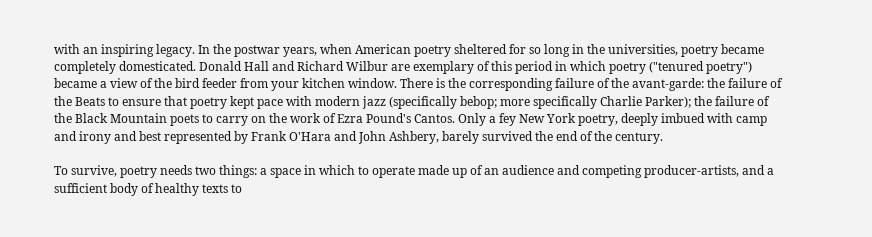with an inspiring legacy. In the postwar years, when American poetry sheltered for so long in the universities, poetry became completely domesticated. Donald Hall and Richard Wilbur are exemplary of this period in which poetry ("tenured poetry") became a view of the bird feeder from your kitchen window. There is the corresponding failure of the avant-garde: the failure of the Beats to ensure that poetry kept pace with modern jazz (specifically bebop; more specifically Charlie Parker); the failure of the Black Mountain poets to carry on the work of Ezra Pound's Cantos. Only a fey New York poetry, deeply imbued with camp and irony and best represented by Frank O'Hara and John Ashbery, barely survived the end of the century.

To survive, poetry needs two things: a space in which to operate made up of an audience and competing producer-artists, and a sufficient body of healthy texts to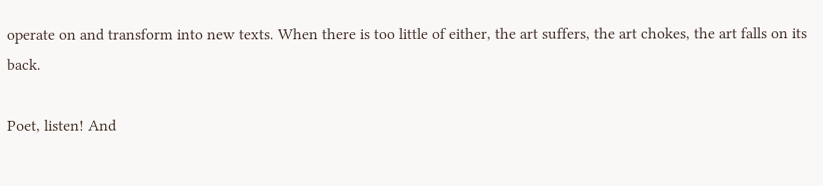operate on and transform into new texts. When there is too little of either, the art suffers, the art chokes, the art falls on its back.

Poet, listen! And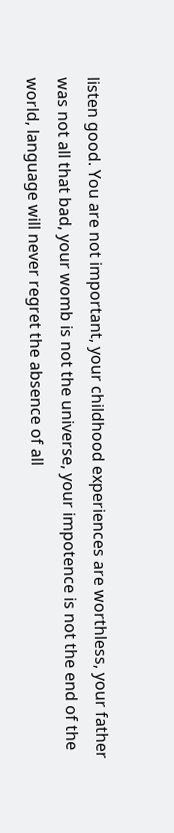listen good. You are not important, your childhood experiences are worthless, your father was not all that bad, your womb is not the universe, your impotence is not the end of the world, language will never regret the absence of all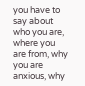you have to say about who you are, where you are from, why you are anxious, why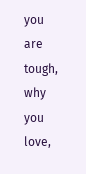you are tough, why you love,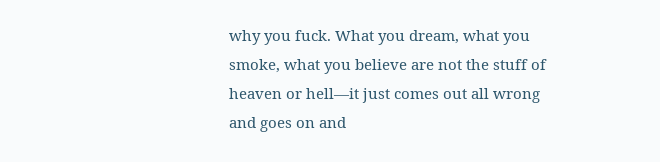why you fuck. What you dream, what you smoke, what you believe are not the stuff of heaven or hell—it just comes out all wrong and goes on and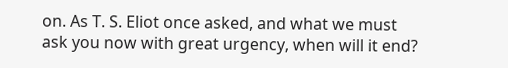on. As T. S. Eliot once asked, and what we must ask you now with great urgency, when will it end?